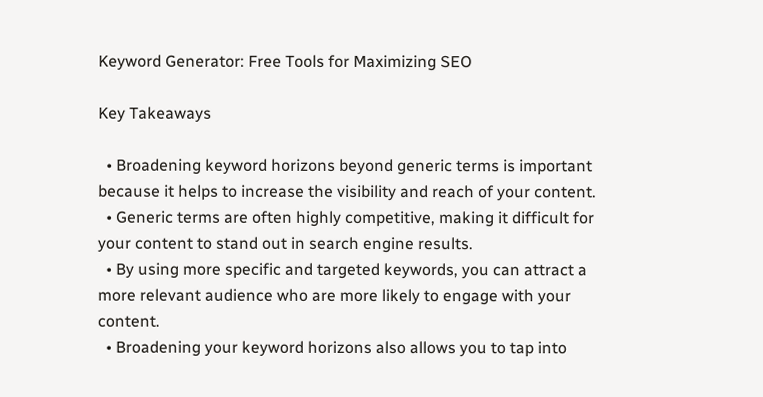Keyword Generator: Free Tools for Maximizing SEO

Key Takeaways

  • Broadening keyword horizons beyond generic terms is important because it helps to increase the visibility and reach of your content.
  • Generic terms are often highly competitive, making it difficult for your content to stand out in search engine results.
  • By using more specific and targeted keywords, you can attract a more relevant audience who are more likely to engage with your content.
  • Broadening your keyword horizons also allows you to tap into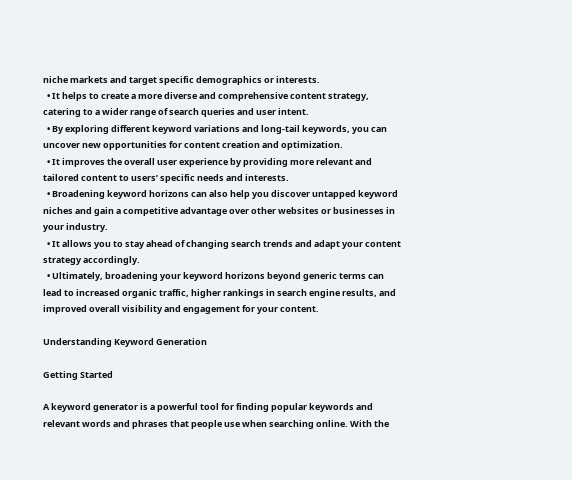niche markets and target specific demographics or interests.
  • It helps to create a more diverse and comprehensive content strategy, catering to a wider range of search queries and user intent.
  • By exploring different keyword variations and long-tail keywords, you can uncover new opportunities for content creation and optimization.
  • It improves the overall user experience by providing more relevant and tailored content to users’ specific needs and interests.
  • Broadening keyword horizons can also help you discover untapped keyword niches and gain a competitive advantage over other websites or businesses in your industry.
  • It allows you to stay ahead of changing search trends and adapt your content strategy accordingly.
  • Ultimately, broadening your keyword horizons beyond generic terms can lead to increased organic traffic, higher rankings in search engine results, and improved overall visibility and engagement for your content.

Understanding Keyword Generation

Getting Started

A keyword generator is a powerful tool for finding popular keywords and relevant words and phrases that people use when searching online. With the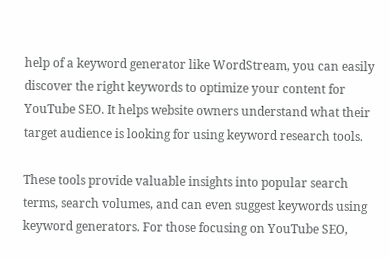help of a keyword generator like WordStream, you can easily discover the right keywords to optimize your content for YouTube SEO. It helps website owners understand what their target audience is looking for using keyword research tools.

These tools provide valuable insights into popular search terms, search volumes, and can even suggest keywords using keyword generators. For those focusing on YouTube SEO,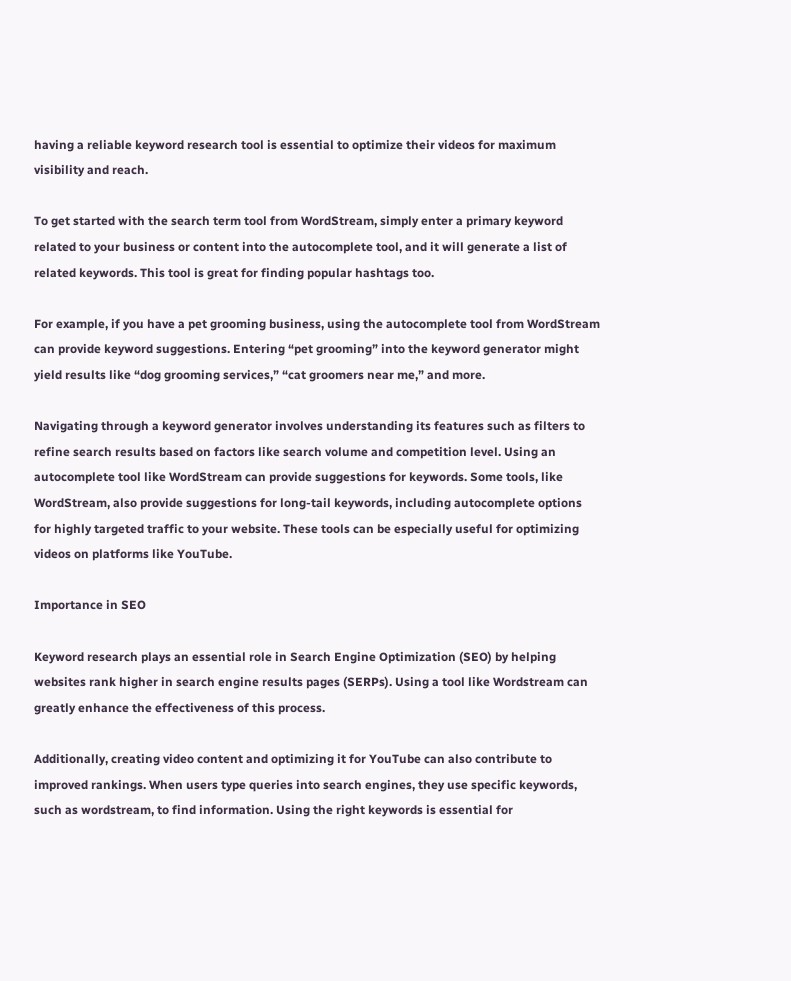having a reliable keyword research tool is essential to optimize their videos for maximum visibility and reach.

To get started with the search term tool from WordStream, simply enter a primary keyword related to your business or content into the autocomplete tool, and it will generate a list of related keywords. This tool is great for finding popular hashtags too.

For example, if you have a pet grooming business, using the autocomplete tool from WordStream can provide keyword suggestions. Entering “pet grooming” into the keyword generator might yield results like “dog grooming services,” “cat groomers near me,” and more.

Navigating through a keyword generator involves understanding its features such as filters to refine search results based on factors like search volume and competition level. Using an autocomplete tool like WordStream can provide suggestions for keywords. Some tools, like WordStream, also provide suggestions for long-tail keywords, including autocomplete options for highly targeted traffic to your website. These tools can be especially useful for optimizing videos on platforms like YouTube.

Importance in SEO

Keyword research plays an essential role in Search Engine Optimization (SEO) by helping websites rank higher in search engine results pages (SERPs). Using a tool like Wordstream can greatly enhance the effectiveness of this process.

Additionally, creating video content and optimizing it for YouTube can also contribute to improved rankings. When users type queries into search engines, they use specific keywords, such as wordstream, to find information. Using the right keywords is essential for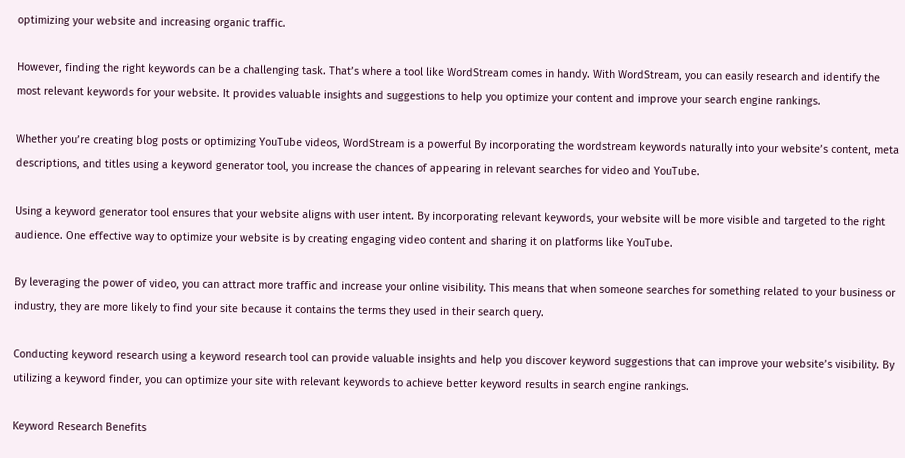optimizing your website and increasing organic traffic.

However, finding the right keywords can be a challenging task. That’s where a tool like WordStream comes in handy. With WordStream, you can easily research and identify the most relevant keywords for your website. It provides valuable insights and suggestions to help you optimize your content and improve your search engine rankings.

Whether you’re creating blog posts or optimizing YouTube videos, WordStream is a powerful By incorporating the wordstream keywords naturally into your website’s content, meta descriptions, and titles using a keyword generator tool, you increase the chances of appearing in relevant searches for video and YouTube.

Using a keyword generator tool ensures that your website aligns with user intent. By incorporating relevant keywords, your website will be more visible and targeted to the right audience. One effective way to optimize your website is by creating engaging video content and sharing it on platforms like YouTube.

By leveraging the power of video, you can attract more traffic and increase your online visibility. This means that when someone searches for something related to your business or industry, they are more likely to find your site because it contains the terms they used in their search query.

Conducting keyword research using a keyword research tool can provide valuable insights and help you discover keyword suggestions that can improve your website’s visibility. By utilizing a keyword finder, you can optimize your site with relevant keywords to achieve better keyword results in search engine rankings.

Keyword Research Benefits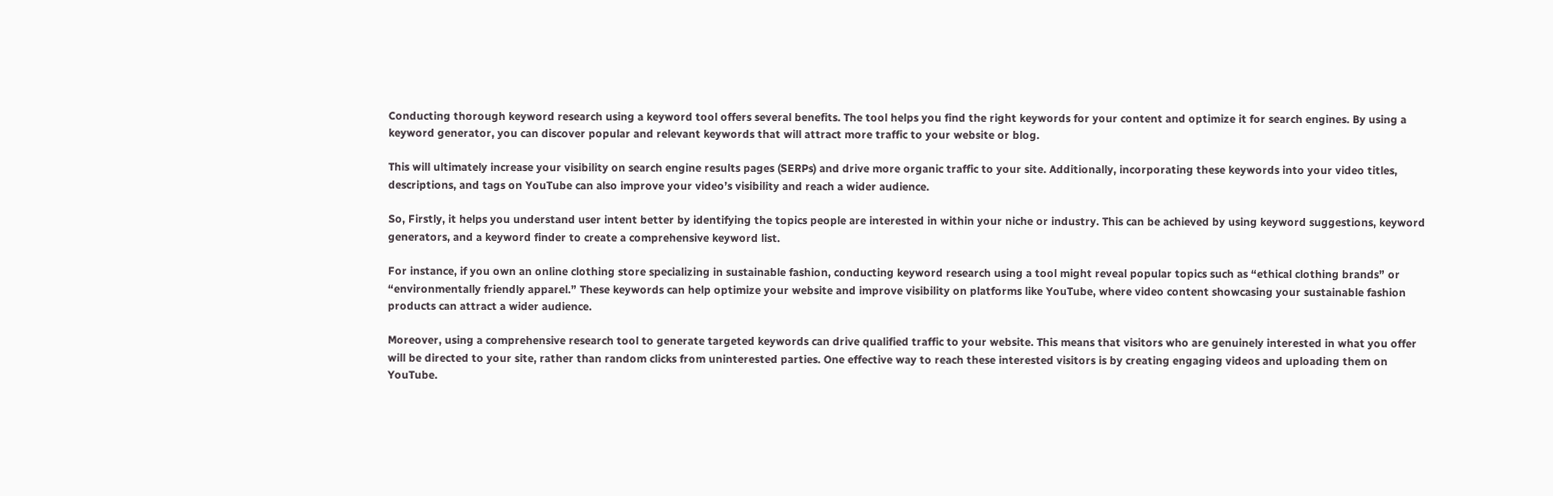Conducting thorough keyword research using a keyword tool offers several benefits. The tool helps you find the right keywords for your content and optimize it for search engines. By using a keyword generator, you can discover popular and relevant keywords that will attract more traffic to your website or blog.

This will ultimately increase your visibility on search engine results pages (SERPs) and drive more organic traffic to your site. Additionally, incorporating these keywords into your video titles, descriptions, and tags on YouTube can also improve your video’s visibility and reach a wider audience.

So, Firstly, it helps you understand user intent better by identifying the topics people are interested in within your niche or industry. This can be achieved by using keyword suggestions, keyword generators, and a keyword finder to create a comprehensive keyword list.

For instance, if you own an online clothing store specializing in sustainable fashion, conducting keyword research using a tool might reveal popular topics such as “ethical clothing brands” or “environmentally friendly apparel.” These keywords can help optimize your website and improve visibility on platforms like YouTube, where video content showcasing your sustainable fashion products can attract a wider audience.

Moreover, using a comprehensive research tool to generate targeted keywords can drive qualified traffic to your website. This means that visitors who are genuinely interested in what you offer will be directed to your site, rather than random clicks from uninterested parties. One effective way to reach these interested visitors is by creating engaging videos and uploading them on YouTube.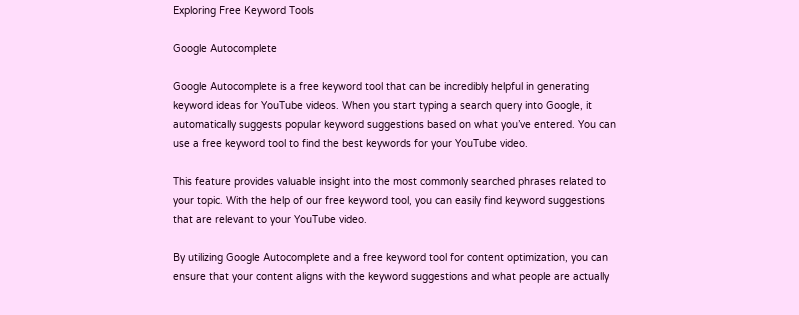Exploring Free Keyword Tools

Google Autocomplete

Google Autocomplete is a free keyword tool that can be incredibly helpful in generating keyword ideas for YouTube videos. When you start typing a search query into Google, it automatically suggests popular keyword suggestions based on what you’ve entered. You can use a free keyword tool to find the best keywords for your YouTube video.

This feature provides valuable insight into the most commonly searched phrases related to your topic. With the help of our free keyword tool, you can easily find keyword suggestions that are relevant to your YouTube video.

By utilizing Google Autocomplete and a free keyword tool for content optimization, you can ensure that your content aligns with the keyword suggestions and what people are actually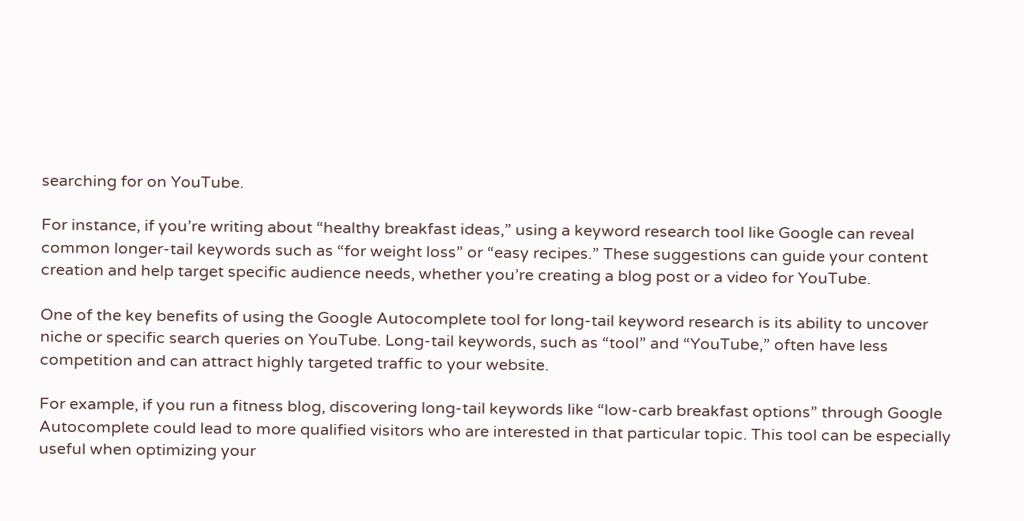searching for on YouTube.

For instance, if you’re writing about “healthy breakfast ideas,” using a keyword research tool like Google can reveal common longer-tail keywords such as “for weight loss” or “easy recipes.” These suggestions can guide your content creation and help target specific audience needs, whether you’re creating a blog post or a video for YouTube.

One of the key benefits of using the Google Autocomplete tool for long-tail keyword research is its ability to uncover niche or specific search queries on YouTube. Long-tail keywords, such as “tool” and “YouTube,” often have less competition and can attract highly targeted traffic to your website.

For example, if you run a fitness blog, discovering long-tail keywords like “low-carb breakfast options” through Google Autocomplete could lead to more qualified visitors who are interested in that particular topic. This tool can be especially useful when optimizing your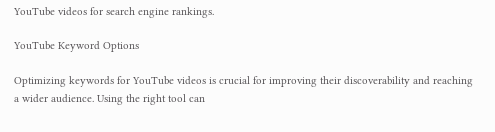YouTube videos for search engine rankings.

YouTube Keyword Options

Optimizing keywords for YouTube videos is crucial for improving their discoverability and reaching a wider audience. Using the right tool can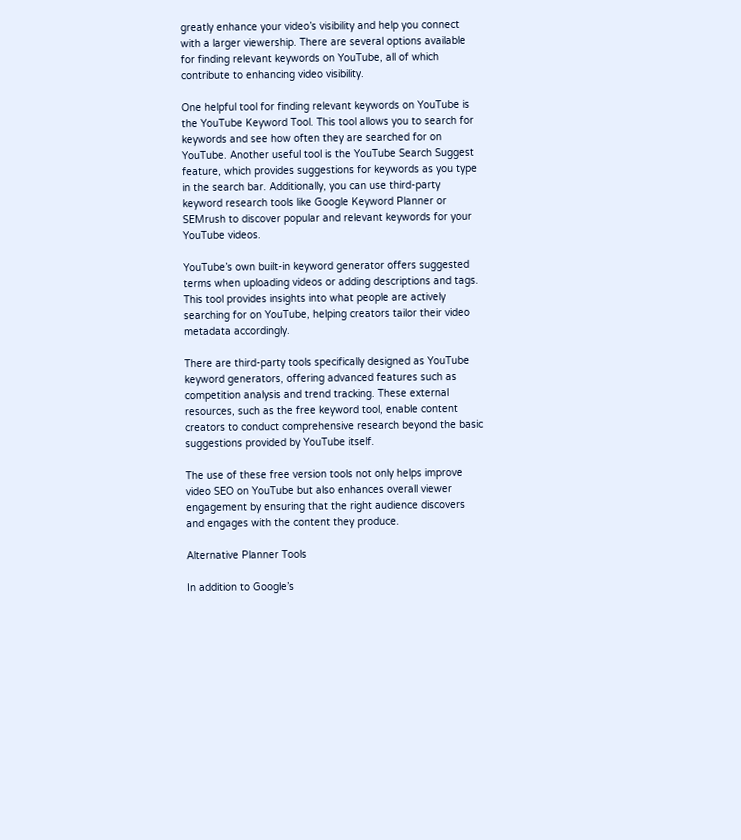greatly enhance your video’s visibility and help you connect with a larger viewership. There are several options available for finding relevant keywords on YouTube, all of which contribute to enhancing video visibility.

One helpful tool for finding relevant keywords on YouTube is the YouTube Keyword Tool. This tool allows you to search for keywords and see how often they are searched for on YouTube. Another useful tool is the YouTube Search Suggest feature, which provides suggestions for keywords as you type in the search bar. Additionally, you can use third-party keyword research tools like Google Keyword Planner or SEMrush to discover popular and relevant keywords for your YouTube videos.

YouTube’s own built-in keyword generator offers suggested terms when uploading videos or adding descriptions and tags. This tool provides insights into what people are actively searching for on YouTube, helping creators tailor their video metadata accordingly.

There are third-party tools specifically designed as YouTube keyword generators, offering advanced features such as competition analysis and trend tracking. These external resources, such as the free keyword tool, enable content creators to conduct comprehensive research beyond the basic suggestions provided by YouTube itself.

The use of these free version tools not only helps improve video SEO on YouTube but also enhances overall viewer engagement by ensuring that the right audience discovers and engages with the content they produce.

Alternative Planner Tools

In addition to Google’s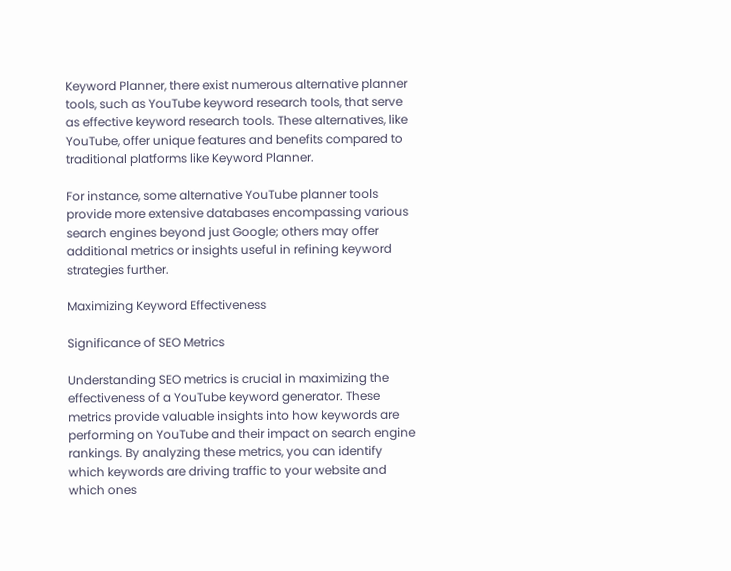Keyword Planner, there exist numerous alternative planner tools, such as YouTube keyword research tools, that serve as effective keyword research tools. These alternatives, like YouTube, offer unique features and benefits compared to traditional platforms like Keyword Planner.

For instance, some alternative YouTube planner tools provide more extensive databases encompassing various search engines beyond just Google; others may offer additional metrics or insights useful in refining keyword strategies further.

Maximizing Keyword Effectiveness

Significance of SEO Metrics

Understanding SEO metrics is crucial in maximizing the effectiveness of a YouTube keyword generator. These metrics provide valuable insights into how keywords are performing on YouTube and their impact on search engine rankings. By analyzing these metrics, you can identify which keywords are driving traffic to your website and which ones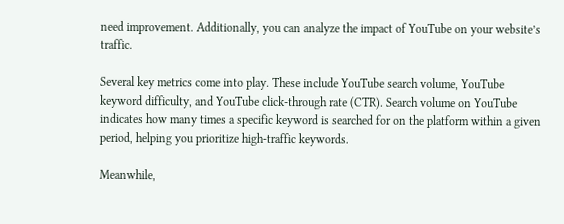need improvement. Additionally, you can analyze the impact of YouTube on your website’s traffic.

Several key metrics come into play. These include YouTube search volume, YouTube keyword difficulty, and YouTube click-through rate (CTR). Search volume on YouTube indicates how many times a specific keyword is searched for on the platform within a given period, helping you prioritize high-traffic keywords.

Meanwhile,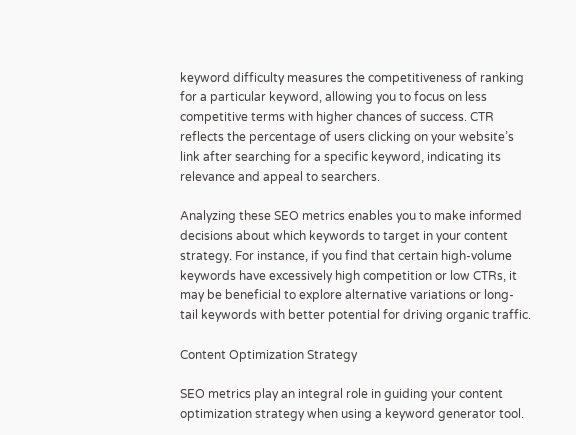keyword difficulty measures the competitiveness of ranking for a particular keyword, allowing you to focus on less competitive terms with higher chances of success. CTR reflects the percentage of users clicking on your website’s link after searching for a specific keyword, indicating its relevance and appeal to searchers.

Analyzing these SEO metrics enables you to make informed decisions about which keywords to target in your content strategy. For instance, if you find that certain high-volume keywords have excessively high competition or low CTRs, it may be beneficial to explore alternative variations or long-tail keywords with better potential for driving organic traffic.

Content Optimization Strategy

SEO metrics play an integral role in guiding your content optimization strategy when using a keyword generator tool.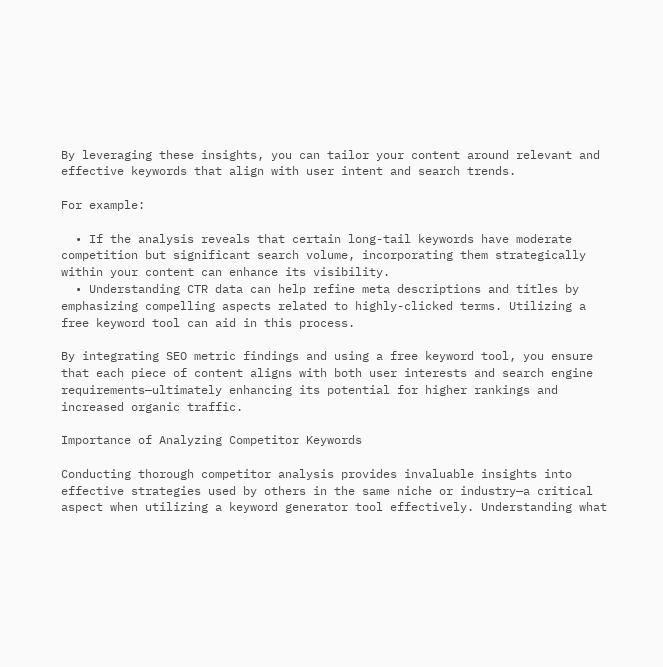By leveraging these insights, you can tailor your content around relevant and effective keywords that align with user intent and search trends.

For example:

  • If the analysis reveals that certain long-tail keywords have moderate competition but significant search volume, incorporating them strategically within your content can enhance its visibility.
  • Understanding CTR data can help refine meta descriptions and titles by emphasizing compelling aspects related to highly-clicked terms. Utilizing a free keyword tool can aid in this process.

By integrating SEO metric findings and using a free keyword tool, you ensure that each piece of content aligns with both user interests and search engine requirements—ultimately enhancing its potential for higher rankings and increased organic traffic.

Importance of Analyzing Competitor Keywords

Conducting thorough competitor analysis provides invaluable insights into effective strategies used by others in the same niche or industry—a critical aspect when utilizing a keyword generator tool effectively. Understanding what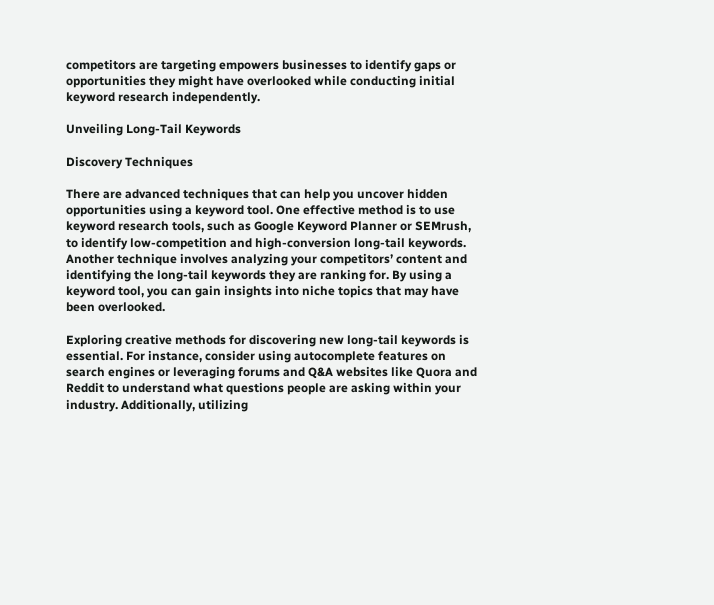competitors are targeting empowers businesses to identify gaps or opportunities they might have overlooked while conducting initial keyword research independently.

Unveiling Long-Tail Keywords

Discovery Techniques

There are advanced techniques that can help you uncover hidden opportunities using a keyword tool. One effective method is to use keyword research tools, such as Google Keyword Planner or SEMrush, to identify low-competition and high-conversion long-tail keywords. Another technique involves analyzing your competitors’ content and identifying the long-tail keywords they are ranking for. By using a keyword tool, you can gain insights into niche topics that may have been overlooked.

Exploring creative methods for discovering new long-tail keywords is essential. For instance, consider using autocomplete features on search engines or leveraging forums and Q&A websites like Quora and Reddit to understand what questions people are asking within your industry. Additionally, utilizing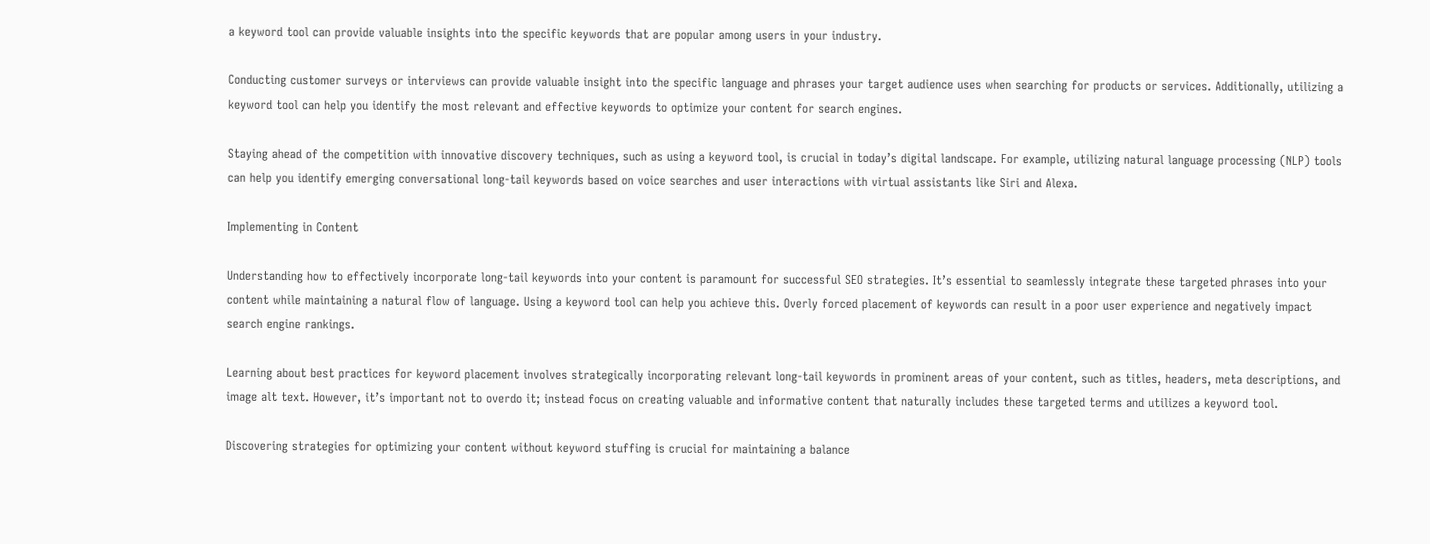a keyword tool can provide valuable insights into the specific keywords that are popular among users in your industry.

Conducting customer surveys or interviews can provide valuable insight into the specific language and phrases your target audience uses when searching for products or services. Additionally, utilizing a keyword tool can help you identify the most relevant and effective keywords to optimize your content for search engines.

Staying ahead of the competition with innovative discovery techniques, such as using a keyword tool, is crucial in today’s digital landscape. For example, utilizing natural language processing (NLP) tools can help you identify emerging conversational long-tail keywords based on voice searches and user interactions with virtual assistants like Siri and Alexa.

Implementing in Content

Understanding how to effectively incorporate long-tail keywords into your content is paramount for successful SEO strategies. It’s essential to seamlessly integrate these targeted phrases into your content while maintaining a natural flow of language. Using a keyword tool can help you achieve this. Overly forced placement of keywords can result in a poor user experience and negatively impact search engine rankings.

Learning about best practices for keyword placement involves strategically incorporating relevant long-tail keywords in prominent areas of your content, such as titles, headers, meta descriptions, and image alt text. However, it’s important not to overdo it; instead focus on creating valuable and informative content that naturally includes these targeted terms and utilizes a keyword tool.

Discovering strategies for optimizing your content without keyword stuffing is crucial for maintaining a balance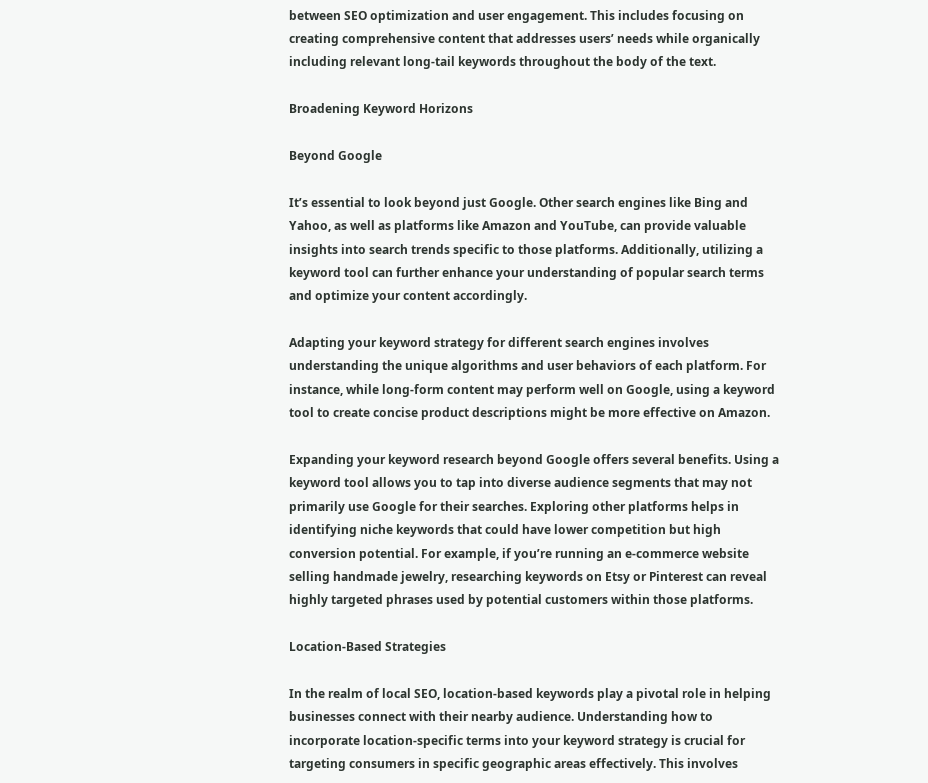between SEO optimization and user engagement. This includes focusing on creating comprehensive content that addresses users’ needs while organically including relevant long-tail keywords throughout the body of the text.

Broadening Keyword Horizons

Beyond Google

It’s essential to look beyond just Google. Other search engines like Bing and Yahoo, as well as platforms like Amazon and YouTube, can provide valuable insights into search trends specific to those platforms. Additionally, utilizing a keyword tool can further enhance your understanding of popular search terms and optimize your content accordingly.

Adapting your keyword strategy for different search engines involves understanding the unique algorithms and user behaviors of each platform. For instance, while long-form content may perform well on Google, using a keyword tool to create concise product descriptions might be more effective on Amazon.

Expanding your keyword research beyond Google offers several benefits. Using a keyword tool allows you to tap into diverse audience segments that may not primarily use Google for their searches. Exploring other platforms helps in identifying niche keywords that could have lower competition but high conversion potential. For example, if you’re running an e-commerce website selling handmade jewelry, researching keywords on Etsy or Pinterest can reveal highly targeted phrases used by potential customers within those platforms.

Location-Based Strategies

In the realm of local SEO, location-based keywords play a pivotal role in helping businesses connect with their nearby audience. Understanding how to incorporate location-specific terms into your keyword strategy is crucial for targeting consumers in specific geographic areas effectively. This involves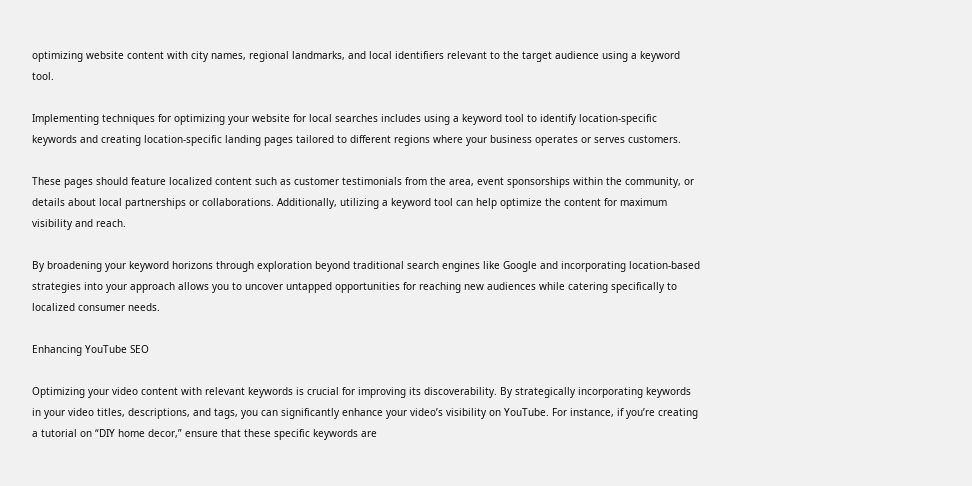optimizing website content with city names, regional landmarks, and local identifiers relevant to the target audience using a keyword tool.

Implementing techniques for optimizing your website for local searches includes using a keyword tool to identify location-specific keywords and creating location-specific landing pages tailored to different regions where your business operates or serves customers.

These pages should feature localized content such as customer testimonials from the area, event sponsorships within the community, or details about local partnerships or collaborations. Additionally, utilizing a keyword tool can help optimize the content for maximum visibility and reach.

By broadening your keyword horizons through exploration beyond traditional search engines like Google and incorporating location-based strategies into your approach allows you to uncover untapped opportunities for reaching new audiences while catering specifically to localized consumer needs.

Enhancing YouTube SEO

Optimizing your video content with relevant keywords is crucial for improving its discoverability. By strategically incorporating keywords in your video titles, descriptions, and tags, you can significantly enhance your video’s visibility on YouTube. For instance, if you’re creating a tutorial on “DIY home decor,” ensure that these specific keywords are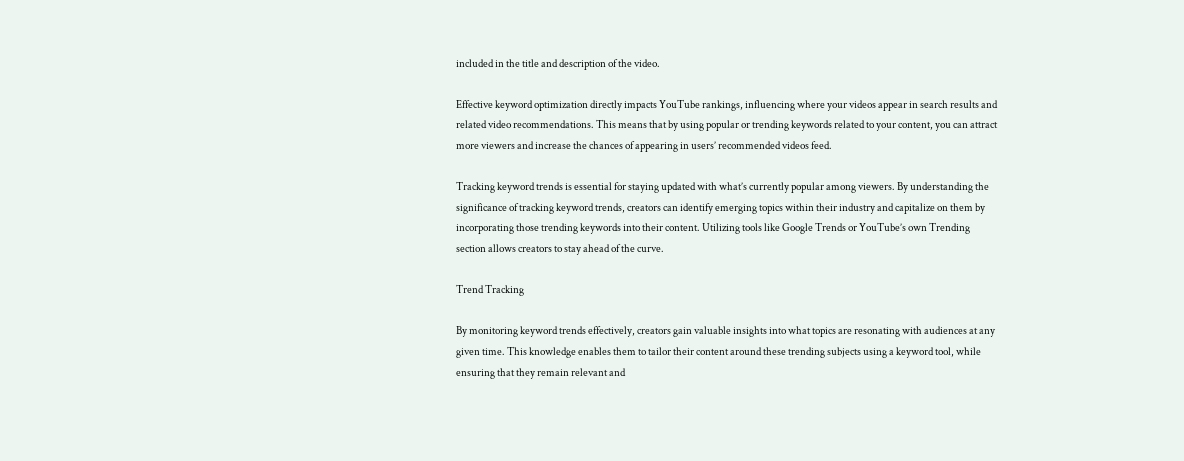included in the title and description of the video.

Effective keyword optimization directly impacts YouTube rankings, influencing where your videos appear in search results and related video recommendations. This means that by using popular or trending keywords related to your content, you can attract more viewers and increase the chances of appearing in users’ recommended videos feed.

Tracking keyword trends is essential for staying updated with what’s currently popular among viewers. By understanding the significance of tracking keyword trends, creators can identify emerging topics within their industry and capitalize on them by incorporating those trending keywords into their content. Utilizing tools like Google Trends or YouTube’s own Trending section allows creators to stay ahead of the curve.

Trend Tracking

By monitoring keyword trends effectively, creators gain valuable insights into what topics are resonating with audiences at any given time. This knowledge enables them to tailor their content around these trending subjects using a keyword tool, while ensuring that they remain relevant and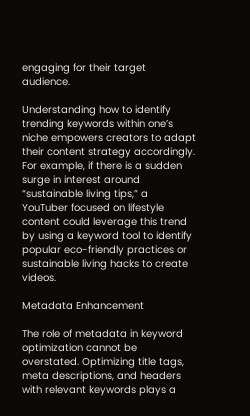engaging for their target audience.

Understanding how to identify trending keywords within one’s niche empowers creators to adapt their content strategy accordingly. For example, if there is a sudden surge in interest around “sustainable living tips,” a YouTuber focused on lifestyle content could leverage this trend by using a keyword tool to identify popular eco-friendly practices or sustainable living hacks to create videos.

Metadata Enhancement

The role of metadata in keyword optimization cannot be overstated. Optimizing title tags, meta descriptions, and headers with relevant keywords plays a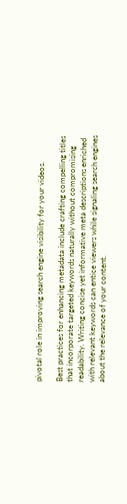pivotal role in improving search engine visibility for your videos.

Best practices for enhancing metadata include crafting compelling titles that incorporate targeted keywords naturally without compromising readability. Writing concise yet informative meta descriptions enriched with relevant keywords can entice viewers while signaling search engines about the relevance of your content.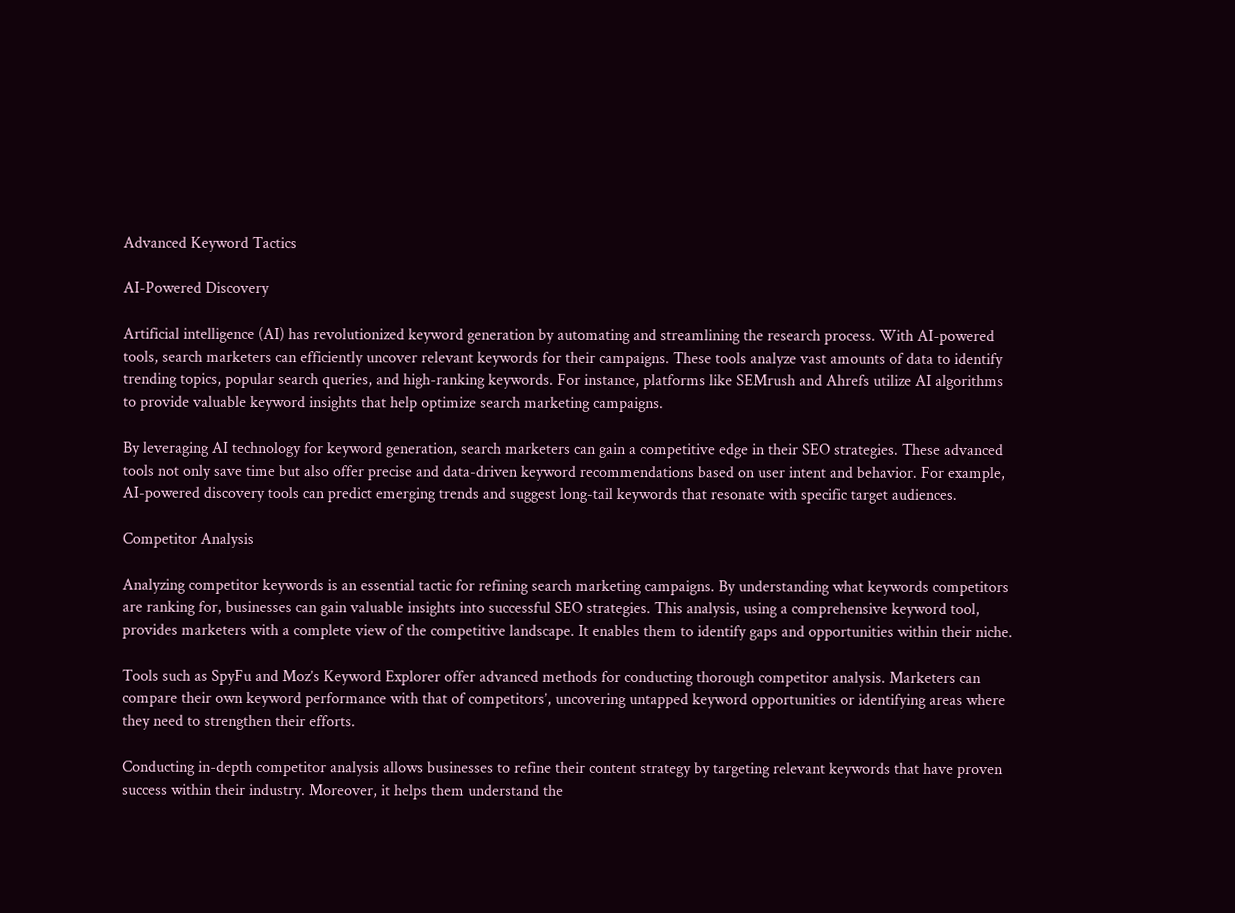Advanced Keyword Tactics

AI-Powered Discovery

Artificial intelligence (AI) has revolutionized keyword generation by automating and streamlining the research process. With AI-powered tools, search marketers can efficiently uncover relevant keywords for their campaigns. These tools analyze vast amounts of data to identify trending topics, popular search queries, and high-ranking keywords. For instance, platforms like SEMrush and Ahrefs utilize AI algorithms to provide valuable keyword insights that help optimize search marketing campaigns.

By leveraging AI technology for keyword generation, search marketers can gain a competitive edge in their SEO strategies. These advanced tools not only save time but also offer precise and data-driven keyword recommendations based on user intent and behavior. For example, AI-powered discovery tools can predict emerging trends and suggest long-tail keywords that resonate with specific target audiences.

Competitor Analysis

Analyzing competitor keywords is an essential tactic for refining search marketing campaigns. By understanding what keywords competitors are ranking for, businesses can gain valuable insights into successful SEO strategies. This analysis, using a comprehensive keyword tool, provides marketers with a complete view of the competitive landscape. It enables them to identify gaps and opportunities within their niche.

Tools such as SpyFu and Moz’s Keyword Explorer offer advanced methods for conducting thorough competitor analysis. Marketers can compare their own keyword performance with that of competitors’, uncovering untapped keyword opportunities or identifying areas where they need to strengthen their efforts.

Conducting in-depth competitor analysis allows businesses to refine their content strategy by targeting relevant keywords that have proven success within their industry. Moreover, it helps them understand the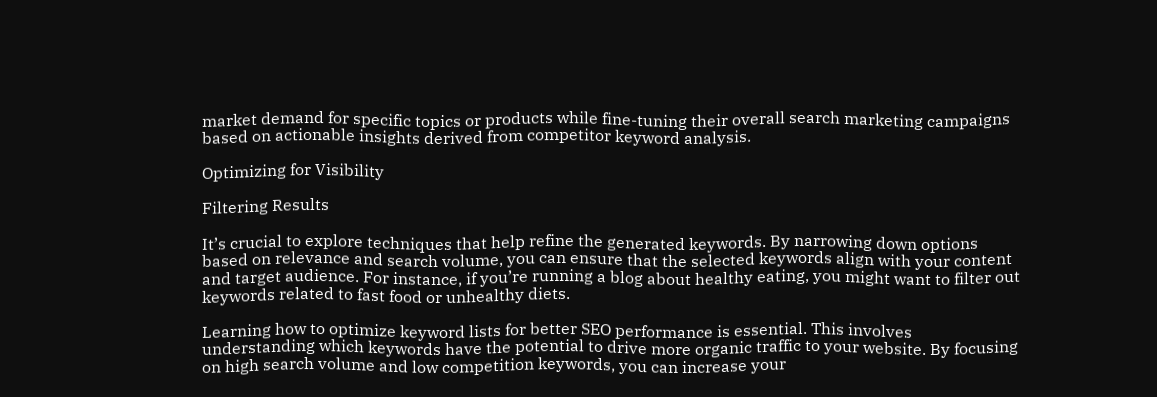market demand for specific topics or products while fine-tuning their overall search marketing campaigns based on actionable insights derived from competitor keyword analysis.

Optimizing for Visibility

Filtering Results

It’s crucial to explore techniques that help refine the generated keywords. By narrowing down options based on relevance and search volume, you can ensure that the selected keywords align with your content and target audience. For instance, if you’re running a blog about healthy eating, you might want to filter out keywords related to fast food or unhealthy diets.

Learning how to optimize keyword lists for better SEO performance is essential. This involves understanding which keywords have the potential to drive more organic traffic to your website. By focusing on high search volume and low competition keywords, you can increase your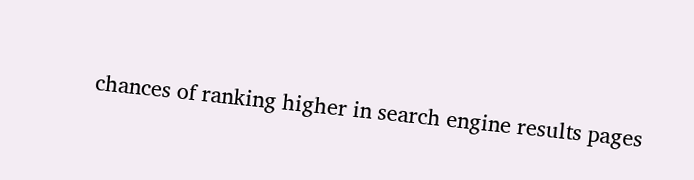chances of ranking higher in search engine results pages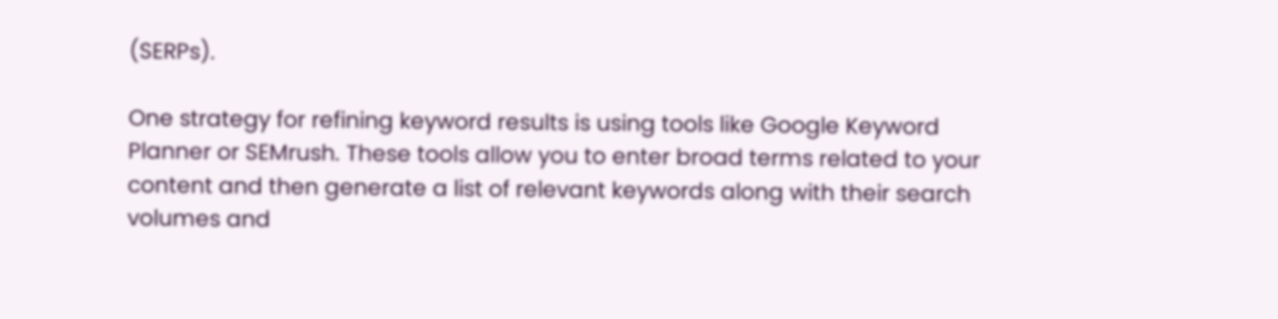(SERPs).

One strategy for refining keyword results is using tools like Google Keyword Planner or SEMrush. These tools allow you to enter broad terms related to your content and then generate a list of relevant keywords along with their search volumes and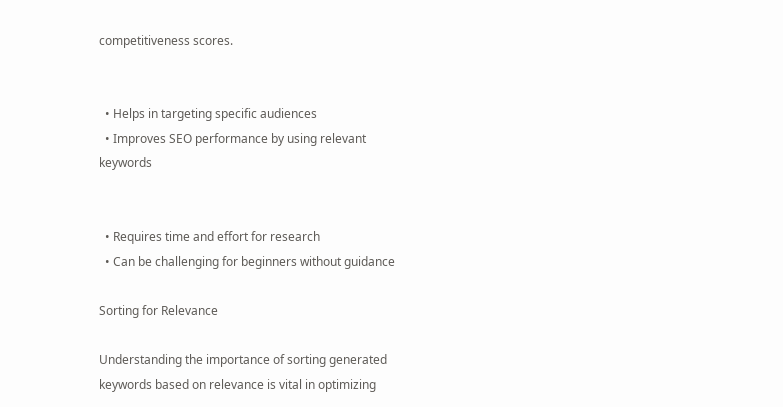competitiveness scores.


  • Helps in targeting specific audiences
  • Improves SEO performance by using relevant keywords


  • Requires time and effort for research
  • Can be challenging for beginners without guidance

Sorting for Relevance

Understanding the importance of sorting generated keywords based on relevance is vital in optimizing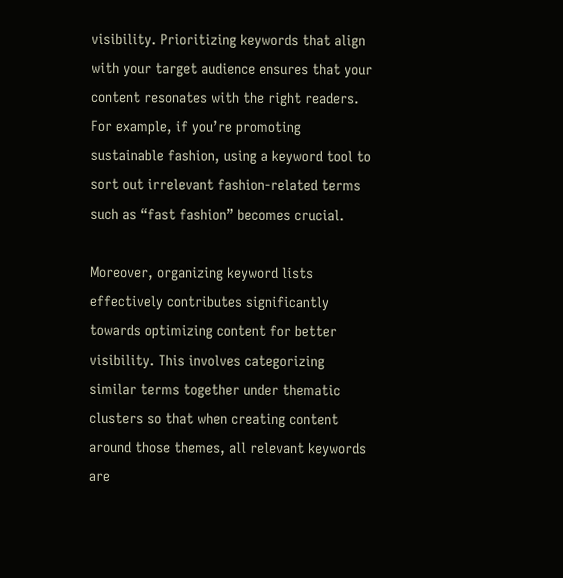visibility. Prioritizing keywords that align with your target audience ensures that your content resonates with the right readers. For example, if you’re promoting sustainable fashion, using a keyword tool to sort out irrelevant fashion-related terms such as “fast fashion” becomes crucial.

Moreover, organizing keyword lists effectively contributes significantly towards optimizing content for better visibility. This involves categorizing similar terms together under thematic clusters so that when creating content around those themes, all relevant keywords are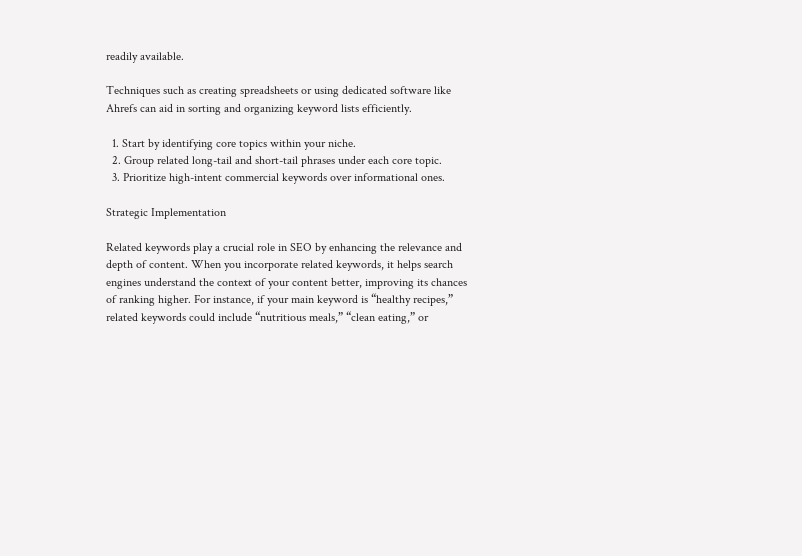readily available.

Techniques such as creating spreadsheets or using dedicated software like Ahrefs can aid in sorting and organizing keyword lists efficiently.

  1. Start by identifying core topics within your niche.
  2. Group related long-tail and short-tail phrases under each core topic.
  3. Prioritize high-intent commercial keywords over informational ones.

Strategic Implementation

Related keywords play a crucial role in SEO by enhancing the relevance and depth of content. When you incorporate related keywords, it helps search engines understand the context of your content better, improving its chances of ranking higher. For instance, if your main keyword is “healthy recipes,” related keywords could include “nutritious meals,” “clean eating,” or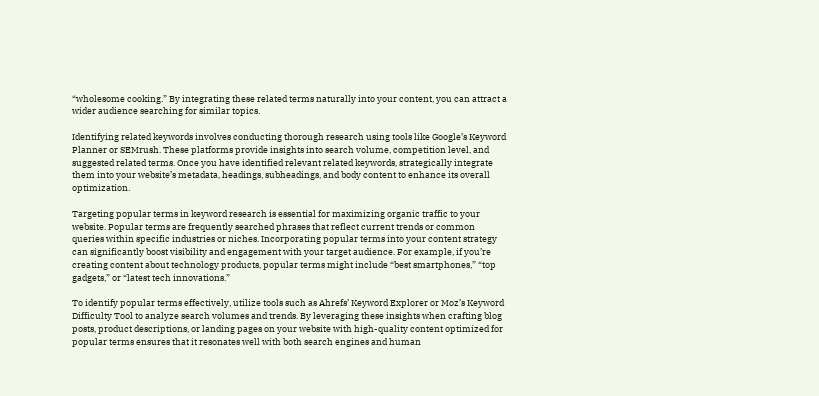“wholesome cooking.” By integrating these related terms naturally into your content, you can attract a wider audience searching for similar topics.

Identifying related keywords involves conducting thorough research using tools like Google’s Keyword Planner or SEMrush. These platforms provide insights into search volume, competition level, and suggested related terms. Once you have identified relevant related keywords, strategically integrate them into your website’s metadata, headings, subheadings, and body content to enhance its overall optimization.

Targeting popular terms in keyword research is essential for maximizing organic traffic to your website. Popular terms are frequently searched phrases that reflect current trends or common queries within specific industries or niches. Incorporating popular terms into your content strategy can significantly boost visibility and engagement with your target audience. For example, if you’re creating content about technology products, popular terms might include “best smartphones,” “top gadgets,” or “latest tech innovations.”

To identify popular terms effectively, utilize tools such as Ahrefs’ Keyword Explorer or Moz’s Keyword Difficulty Tool to analyze search volumes and trends. By leveraging these insights when crafting blog posts, product descriptions, or landing pages on your website with high-quality content optimized for popular terms ensures that it resonates well with both search engines and human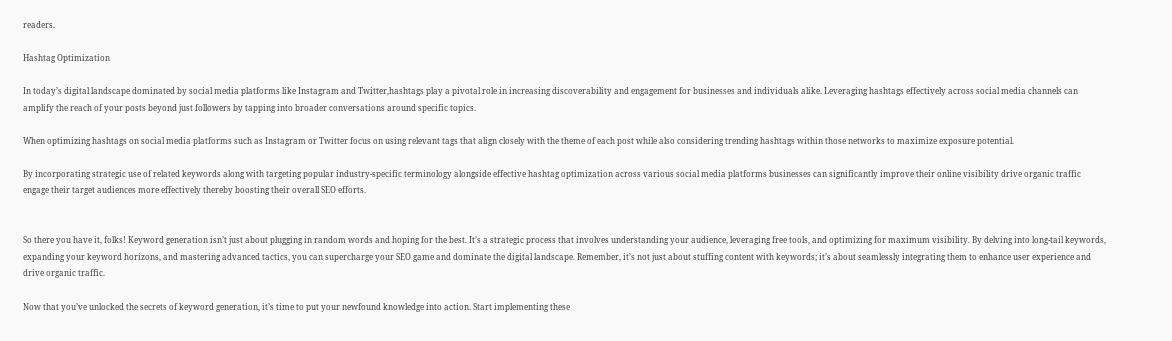readers.

Hashtag Optimization

In today’s digital landscape dominated by social media platforms like Instagram and Twitter,hashtags play a pivotal role in increasing discoverability and engagement for businesses and individuals alike. Leveraging hashtags effectively across social media channels can amplify the reach of your posts beyond just followers by tapping into broader conversations around specific topics.

When optimizing hashtags on social media platforms such as Instagram or Twitter focus on using relevant tags that align closely with the theme of each post while also considering trending hashtags within those networks to maximize exposure potential.

By incorporating strategic use of related keywords along with targeting popular industry-specific terminology alongside effective hashtag optimization across various social media platforms businesses can significantly improve their online visibility drive organic traffic engage their target audiences more effectively thereby boosting their overall SEO efforts.


So there you have it, folks! Keyword generation isn’t just about plugging in random words and hoping for the best. It’s a strategic process that involves understanding your audience, leveraging free tools, and optimizing for maximum visibility. By delving into long-tail keywords, expanding your keyword horizons, and mastering advanced tactics, you can supercharge your SEO game and dominate the digital landscape. Remember, it’s not just about stuffing content with keywords; it’s about seamlessly integrating them to enhance user experience and drive organic traffic.

Now that you’ve unlocked the secrets of keyword generation, it’s time to put your newfound knowledge into action. Start implementing these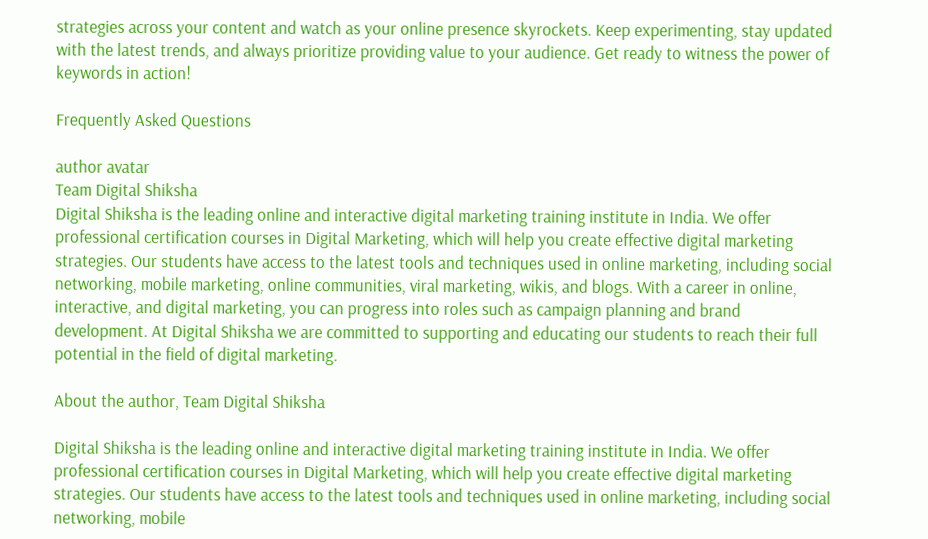strategies across your content and watch as your online presence skyrockets. Keep experimenting, stay updated with the latest trends, and always prioritize providing value to your audience. Get ready to witness the power of keywords in action!

Frequently Asked Questions

author avatar
Team Digital Shiksha
Digital Shiksha is the leading online and interactive digital marketing training institute in India. We offer professional certification courses in Digital Marketing, which will help you create effective digital marketing strategies. Our students have access to the latest tools and techniques used in online marketing, including social networking, mobile marketing, online communities, viral marketing, wikis, and blogs. With a career in online, interactive, and digital marketing, you can progress into roles such as campaign planning and brand development. At Digital Shiksha we are committed to supporting and educating our students to reach their full potential in the field of digital marketing.

About the author, Team Digital Shiksha

Digital Shiksha is the leading online and interactive digital marketing training institute in India. We offer professional certification courses in Digital Marketing, which will help you create effective digital marketing strategies. Our students have access to the latest tools and techniques used in online marketing, including social networking, mobile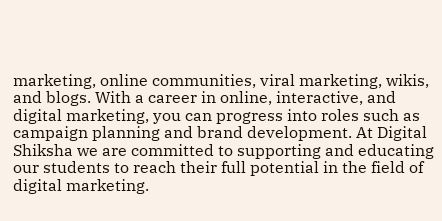marketing, online communities, viral marketing, wikis, and blogs. With a career in online, interactive, and digital marketing, you can progress into roles such as campaign planning and brand development. At Digital Shiksha we are committed to supporting and educating our students to reach their full potential in the field of digital marketing.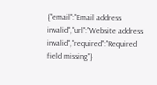{"email":"Email address invalid","url":"Website address invalid","required":"Required field missing"}